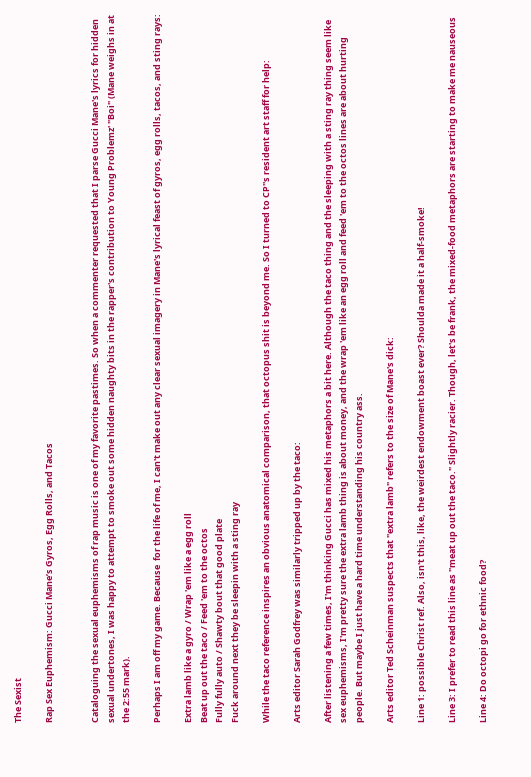The Sexist

Rap Sex Euphemism: Gucci Mane’s Gyros, Egg Rolls, and Tacos


Cataloguing the sexual euphemisms of rap music is one of my favorite pastimes. So when a commenter requested that I parse Gucci Mane's lyrics for hidden sexual undertones, I was happy to attempt to smoke out some hidden naughty bits in the rapper's contribution to Young Problemz' "Boi" (Mane weighs in at the 2:55 mark).

Perhaps I am off my game. Because  for the life of me, I can't make out any clear sexual imagery in Mane's lyrical feast of gyros, egg rolls, tacos, and sting rays:

Extra lamb like a gyro / Wrap 'em like a egg roll
Beat up out the taco / Feed 'em to the octos
Fully fully auto / Shawty bout that good plate
Fuck around next they be sleepin with a sting ray

While the taco reference inspires an obvious anatomical comparison, that octopus shit is beyond me. So I turned to CP''s resident art staff for help:

Arts editor Sarah Godfrey was similarly tripped up by the taco:

After listening a few times, I'm thinking Gucci has mixed his metaphors a bit here. Although the taco thing and the sleeping with a sting ray thing seem like sex euphemisms, I'm pretty sure the extra lamb thing is about money, and the wrap 'em like an egg roll and feed 'em to the octos lines are about hurting people. But maybe I just have a hard time understanding his country ass.

Arts editor Ted Scheinman suspects that "extra lamb" refers to the size of Mane's dick:

Line 1: possible Christ ref. Also, isn't this, like, the weirdest endowment boast ever? Shoulda made it a half-smoke!

Line 3: I prefer to read this line as "meat up out the taco." Slightly racier. Though, let's be frank, the mixed-food metaphors are starting to make me nauseous

Line 4: Do octopi go for ethnic food?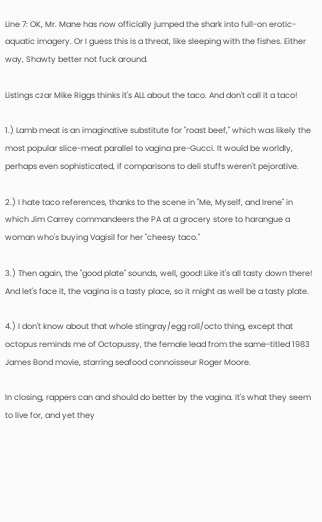Line 7: OK, Mr. Mane has now officially jumped the shark into full-on erotic-aquatic imagery. Or I guess this is a threat, like sleeping with the fishes. Either way, Shawty better not fuck around.

Listings czar Mike Riggs thinks it's ALL about the taco. And don't call it a taco!

1.) Lamb meat is an imaginative substitute for "roast beef," which was likely the most popular slice-meat parallel to vagina pre-Gucci. It would be worldly, perhaps even sophisticated, if comparisons to deli stuffs weren't pejorative.

2.) I hate taco references, thanks to the scene in "Me, Myself, and Irene" in which Jim Carrey commandeers the PA at a grocery store to harangue a woman who's buying Vagisil for her "cheesy taco."

3.) Then again, the "good plate" sounds, well, good! Like it's all tasty down there! And let's face it, the vagina is a tasty place, so it might as well be a tasty plate.

4.) I don't know about that whole stingray/egg roll/octo thing, except that octopus reminds me of Octopussy, the female lead from the same-titled 1983 James Bond movie, starring seafood connoisseur Roger Moore.

In closing, rappers can and should do better by the vagina. It's what they seem to live for, and yet they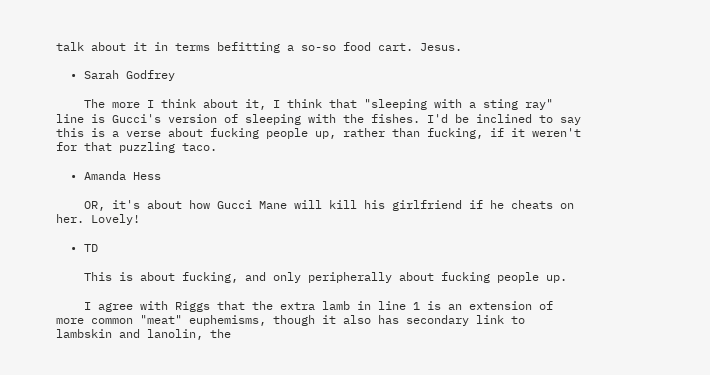talk about it in terms befitting a so-so food cart. Jesus.

  • Sarah Godfrey

    The more I think about it, I think that "sleeping with a sting ray" line is Gucci's version of sleeping with the fishes. I'd be inclined to say this is a verse about fucking people up, rather than fucking, if it weren't for that puzzling taco.

  • Amanda Hess

    OR, it's about how Gucci Mane will kill his girlfriend if he cheats on her. Lovely!

  • TD

    This is about fucking, and only peripherally about fucking people up.

    I agree with Riggs that the extra lamb in line 1 is an extension of more common "meat" euphemisms, though it also has secondary link to lambskin and lanolin, the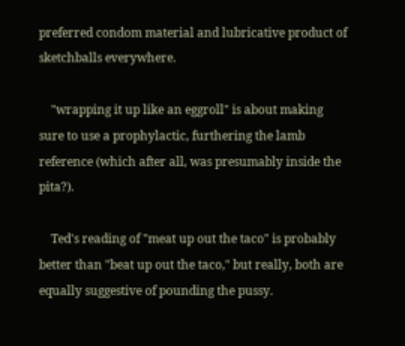preferred condom material and lubricative product of sketchballs everywhere.

    "wrapping it up like an eggroll" is about making sure to use a prophylactic, furthering the lamb reference (which after all, was presumably inside the pita?).

    Ted's reading of "meat up out the taco" is probably better than "beat up out the taco," but really, both are equally suggestive of pounding the pussy.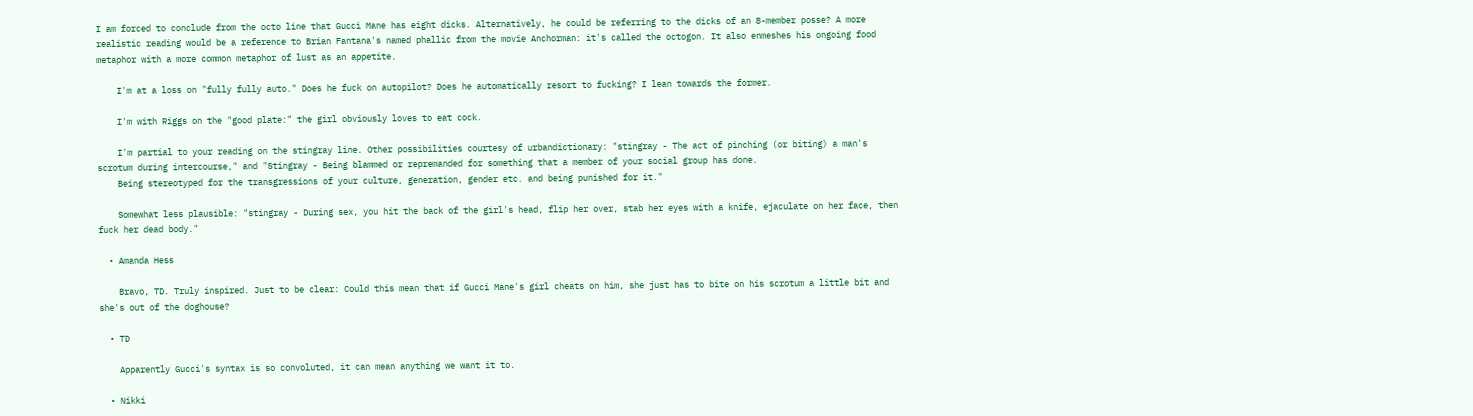I am forced to conclude from the octo line that Gucci Mane has eight dicks. Alternatively, he could be referring to the dicks of an 8-member posse? A more realistic reading would be a reference to Brian Fantana's named phallic from the movie Anchorman: it's called the octogon. It also enmeshes his ongoing food metaphor with a more common metaphor of lust as an appetite.

    I'm at a loss on "fully fully auto." Does he fuck on autopilot? Does he automatically resort to fucking? I lean towards the former.

    I'm with Riggs on the "good plate:" the girl obviously loves to eat cock.

    I'm partial to your reading on the stingray line. Other possibilities courtesy of urbandictionary: "stingray - The act of pinching (or biting) a man's scrotum during intercourse," and "Stingray - Being blammed or repremanded for something that a member of your social group has done.
    Being stereotyped for the transgressions of your culture, generation, gender etc. and being punished for it."

    Somewhat less plausible: "stingray - During sex, you hit the back of the girl's head, flip her over, stab her eyes with a knife, ejaculate on her face, then fuck her dead body."

  • Amanda Hess

    Bravo, TD. Truly inspired. Just to be clear: Could this mean that if Gucci Mane's girl cheats on him, she just has to bite on his scrotum a little bit and she's out of the doghouse?

  • TD

    Apparently Gucci's syntax is so convoluted, it can mean anything we want it to.

  • Nikki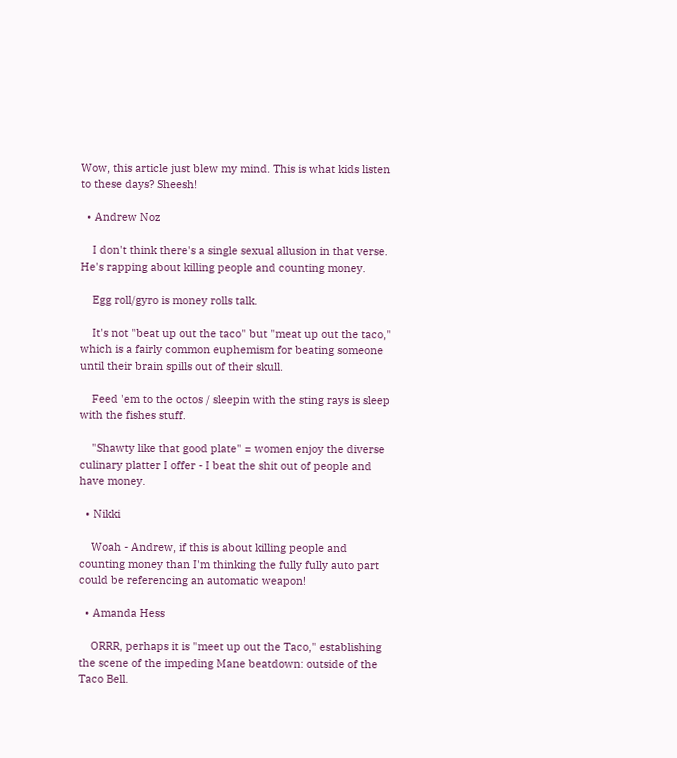Wow, this article just blew my mind. This is what kids listen to these days? Sheesh!

  • Andrew Noz

    I don't think there's a single sexual allusion in that verse. He's rapping about killing people and counting money.

    Egg roll/gyro is money rolls talk.

    It's not "beat up out the taco" but "meat up out the taco," which is a fairly common euphemism for beating someone until their brain spills out of their skull.

    Feed 'em to the octos / sleepin with the sting rays is sleep with the fishes stuff.

    "Shawty like that good plate" = women enjoy the diverse culinary platter I offer - I beat the shit out of people and have money.

  • Nikki

    Woah - Andrew, if this is about killing people and counting money than I'm thinking the fully fully auto part could be referencing an automatic weapon!

  • Amanda Hess

    ORRR, perhaps it is "meet up out the Taco," establishing the scene of the impeding Mane beatdown: outside of the Taco Bell.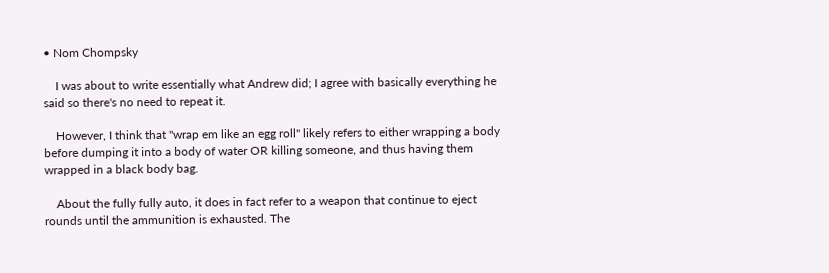• Nom Chompsky

    I was about to write essentially what Andrew did; I agree with basically everything he said so there's no need to repeat it.

    However, I think that "wrap em like an egg roll" likely refers to either wrapping a body before dumping it into a body of water OR killing someone, and thus having them wrapped in a black body bag.

    About the fully fully auto, it does in fact refer to a weapon that continue to eject rounds until the ammunition is exhausted. The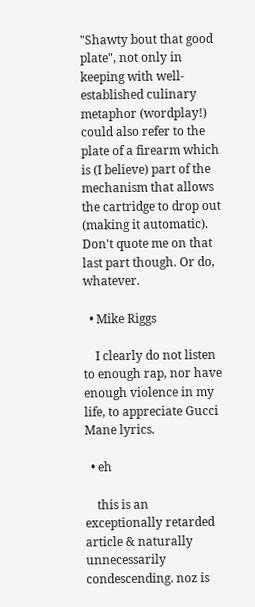"Shawty bout that good plate", not only in keeping with well-established culinary metaphor (wordplay!) could also refer to the plate of a firearm which is (I believe) part of the mechanism that allows the cartridge to drop out (making it automatic). Don't quote me on that last part though. Or do, whatever.

  • Mike Riggs

    I clearly do not listen to enough rap, nor have enough violence in my life, to appreciate Gucci Mane lyrics.

  • eh

    this is an exceptionally retarded article & naturally unnecessarily condescending. noz is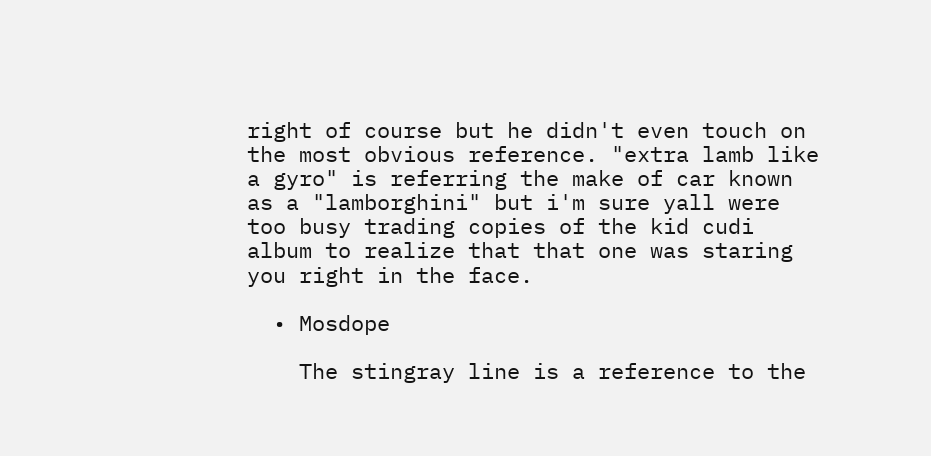right of course but he didn't even touch on the most obvious reference. "extra lamb like a gyro" is referring the make of car known as a "lamborghini" but i'm sure yall were too busy trading copies of the kid cudi album to realize that that one was staring you right in the face.

  • Mosdope

    The stingray line is a reference to the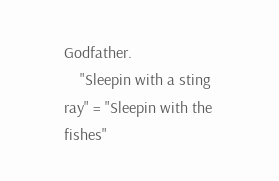Godfather.
    "Sleepin with a sting ray" = "Sleepin with the fishes"